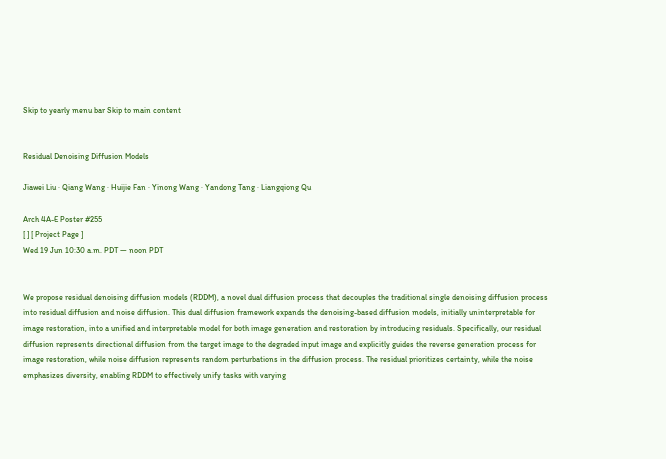Skip to yearly menu bar Skip to main content


Residual Denoising Diffusion Models

Jiawei Liu · Qiang Wang · Huijie Fan · Yinong Wang · Yandong Tang · Liangqiong Qu

Arch 4A-E Poster #255
[ ] [ Project Page ]
Wed 19 Jun 10:30 a.m. PDT — noon PDT


We propose residual denoising diffusion models (RDDM), a novel dual diffusion process that decouples the traditional single denoising diffusion process into residual diffusion and noise diffusion. This dual diffusion framework expands the denoising-based diffusion models, initially uninterpretable for image restoration, into a unified and interpretable model for both image generation and restoration by introducing residuals. Specifically, our residual diffusion represents directional diffusion from the target image to the degraded input image and explicitly guides the reverse generation process for image restoration, while noise diffusion represents random perturbations in the diffusion process. The residual prioritizes certainty, while the noise emphasizes diversity, enabling RDDM to effectively unify tasks with varying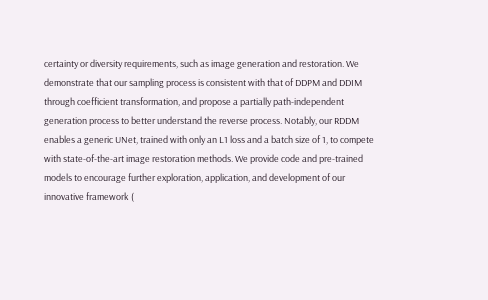certainty or diversity requirements, such as image generation and restoration. We demonstrate that our sampling process is consistent with that of DDPM and DDIM through coefficient transformation, and propose a partially path-independent generation process to better understand the reverse process. Notably, our RDDM enables a generic UNet, trained with only an L1 loss and a batch size of 1, to compete with state-of-the-art image restoration methods. We provide code and pre-trained models to encourage further exploration, application, and development of our innovative framework (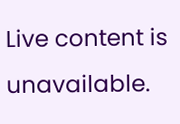Live content is unavailable.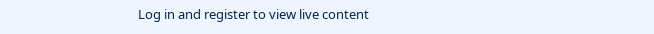Log in and register to view live content